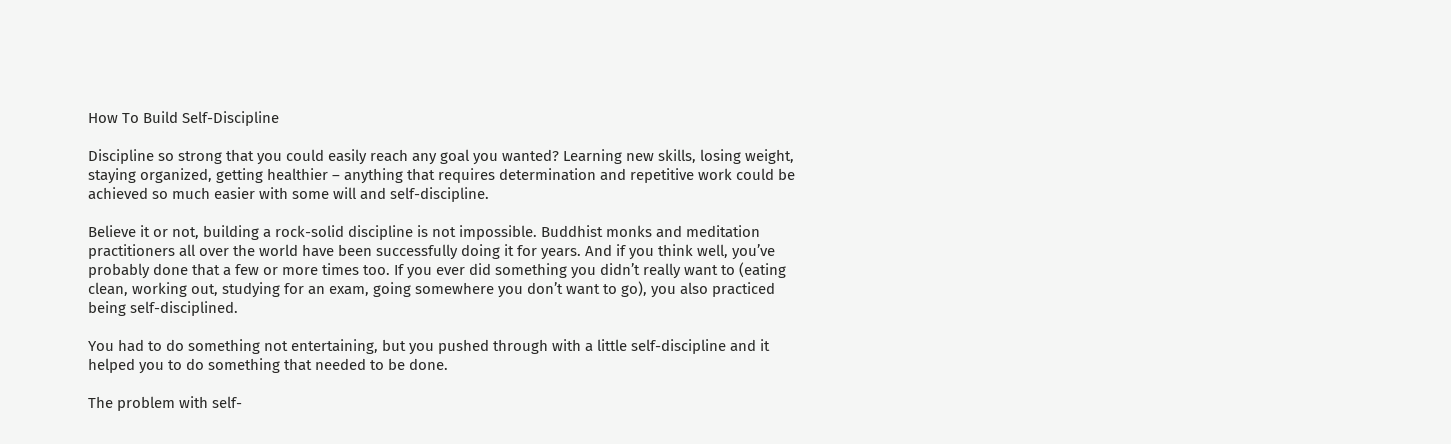How To Build Self-Discipline

Discipline so strong that you could easily reach any goal you wanted? Learning new skills, losing weight, staying organized, getting healthier – anything that requires determination and repetitive work could be achieved so much easier with some will and self-discipline.

Believe it or not, building a rock-solid discipline is not impossible. Buddhist monks and meditation practitioners all over the world have been successfully doing it for years. And if you think well, you’ve probably done that a few or more times too. If you ever did something you didn’t really want to (eating clean, working out, studying for an exam, going somewhere you don’t want to go), you also practiced being self-disciplined.

You had to do something not entertaining, but you pushed through with a little self-discipline and it helped you to do something that needed to be done.

The problem with self-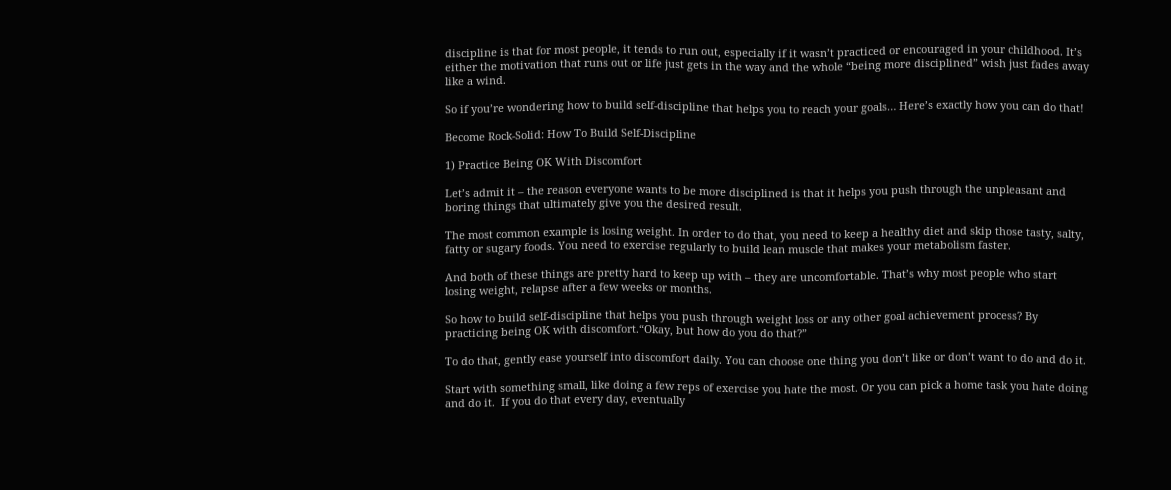discipline is that for most people, it tends to run out, especially if it wasn’t practiced or encouraged in your childhood. It’s either the motivation that runs out or life just gets in the way and the whole “being more disciplined” wish just fades away like a wind.

So if you’re wondering how to build self-discipline that helps you to reach your goals… Here’s exactly how you can do that!

Become Rock-Solid: How To Build Self-Discipline

1) Practice Being OK With Discomfort

Let’s admit it – the reason everyone wants to be more disciplined is that it helps you push through the unpleasant and boring things that ultimately give you the desired result.

The most common example is losing weight. In order to do that, you need to keep a healthy diet and skip those tasty, salty, fatty or sugary foods. You need to exercise regularly to build lean muscle that makes your metabolism faster.

And both of these things are pretty hard to keep up with – they are uncomfortable. That’s why most people who start losing weight, relapse after a few weeks or months.

So how to build self-discipline that helps you push through weight loss or any other goal achievement process? By practicing being OK with discomfort.“Okay, but how do you do that?”

To do that, gently ease yourself into discomfort daily. You can choose one thing you don’t like or don’t want to do and do it.

Start with something small, like doing a few reps of exercise you hate the most. Or you can pick a home task you hate doing and do it.  If you do that every day, eventually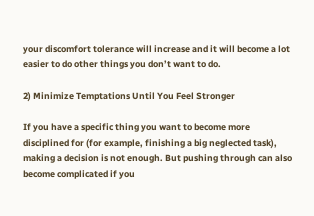your discomfort tolerance will increase and it will become a lot easier to do other things you don’t want to do.

2) Minimize Temptations Until You Feel Stronger

If you have a specific thing you want to become more disciplined for (for example, finishing a big neglected task), making a decision is not enough. But pushing through can also become complicated if you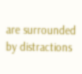are surrounded by distractions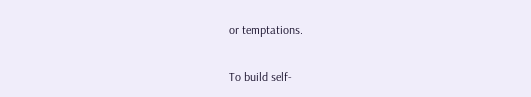or temptations.

To build self-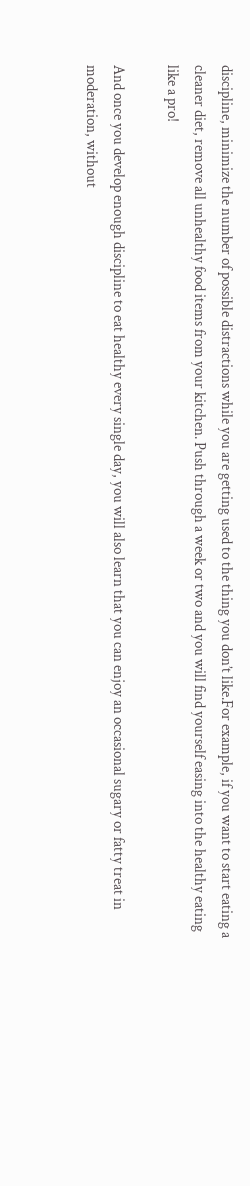discipline, minimize the number of possible distractions while you are getting used to the thing you don’t like.For example, if you want to start eating a cleaner diet, remove all unhealthy food items from your kitchen. Push through a week or two and you will find yourself easing into the healthy eating like a pro!

And once you develop enough discipline to eat healthy every single day, you will also learn that you can enjoy an occasional sugary or fatty treat in moderation, without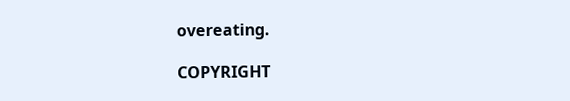overeating.

COPYRIGHT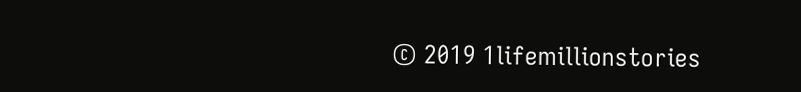© 2019 1lifemillionstories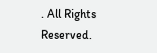. All Rights Reserved.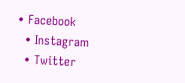• Facebook
  • Instagram
  • Twitter